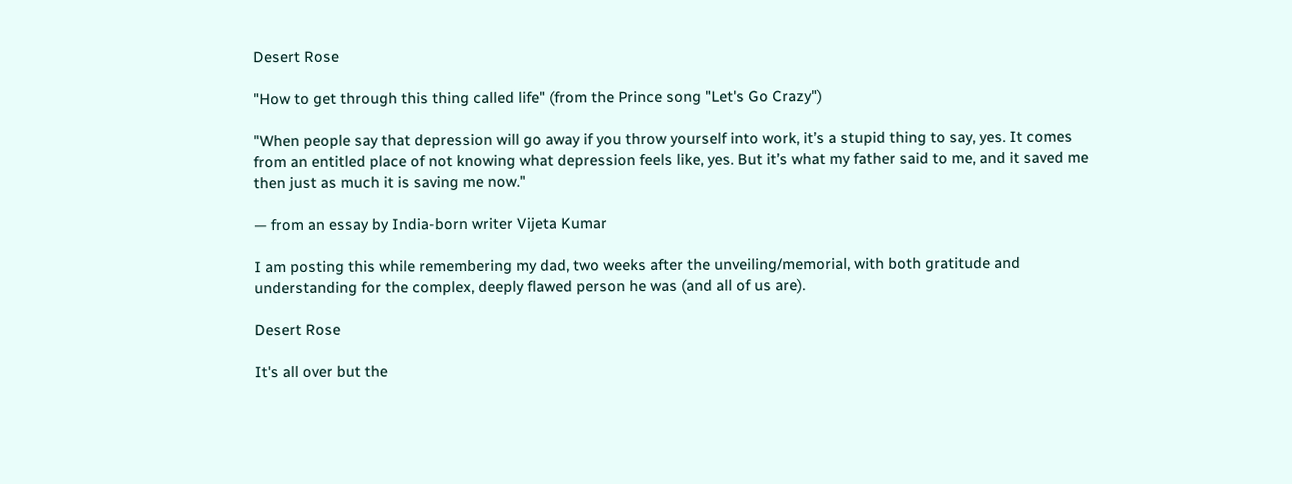Desert Rose

"How to get through this thing called life" (from the Prince song "Let's Go Crazy")

"When people say that depression will go away if you throw yourself into work, it’s a stupid thing to say, yes. It comes from an entitled place of not knowing what depression feels like, yes. But it’s what my father said to me, and it saved me then just as much it is saving me now."

— from an essay by India-born writer Vijeta Kumar

I am posting this while remembering my dad, two weeks after the unveiling/memorial, with both gratitude and understanding for the complex, deeply flawed person he was (and all of us are).

Desert Rose

It's all over but the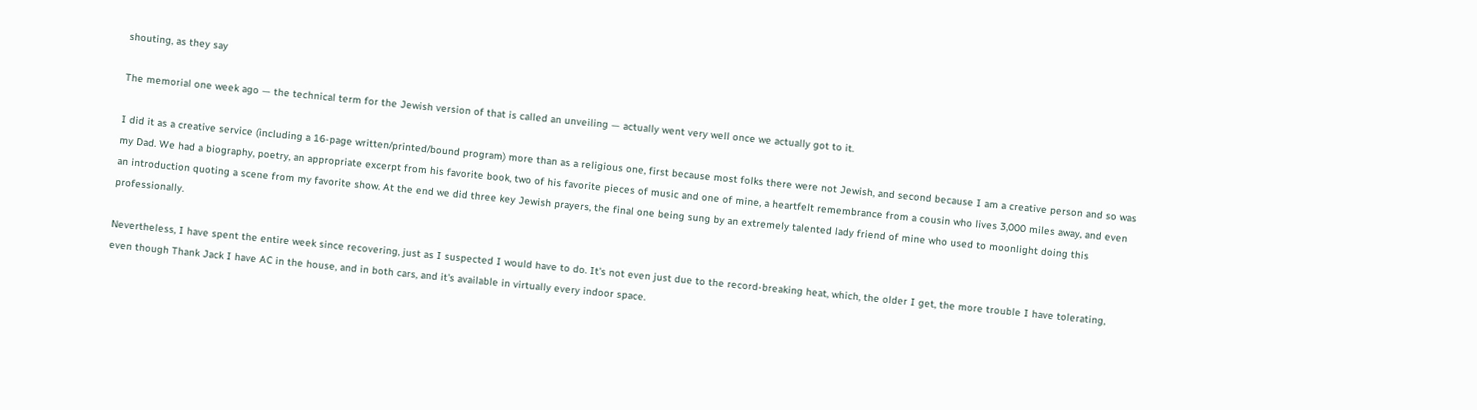shouting, as they say

The memorial one week ago — the technical term for the Jewish version of that is called an unveiling — actually went very well once we actually got to it.

I did it as a creative service (including a 16-page written/printed/bound program) more than as a religious one, first because most folks there were not Jewish, and second because I am a creative person and so was my Dad. We had a biography, poetry, an appropriate excerpt from his favorite book, two of his favorite pieces of music and one of mine, a heartfelt remembrance from a cousin who lives 3,000 miles away, and even an introduction quoting a scene from my favorite show. At the end we did three key Jewish prayers, the final one being sung by an extremely talented lady friend of mine who used to moonlight doing this professionally.

Nevertheless, I have spent the entire week since recovering, just as I suspected I would have to do. It's not even just due to the record-breaking heat, which, the older I get, the more trouble I have tolerating, even though Thank Jack I have AC in the house, and in both cars, and it's available in virtually every indoor space.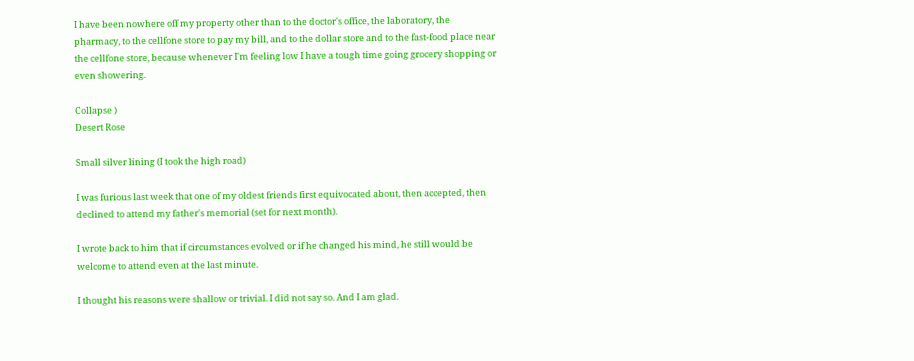I have been nowhere off my property other than to the doctor's office, the laboratory, the pharmacy, to the cellfone store to pay my bill, and to the dollar store and to the fast-food place near the cellfone store, because whenever I'm feeling low I have a tough time going grocery shopping or even showering.

Collapse )
Desert Rose

Small silver lining (I took the high road)

I was furious last week that one of my oldest friends first equivocated about, then accepted, then declined to attend my father's memorial (set for next month).

I wrote back to him that if circumstances evolved or if he changed his mind, he still would be welcome to attend even at the last minute.

I thought his reasons were shallow or trivial. I did not say so. And I am glad.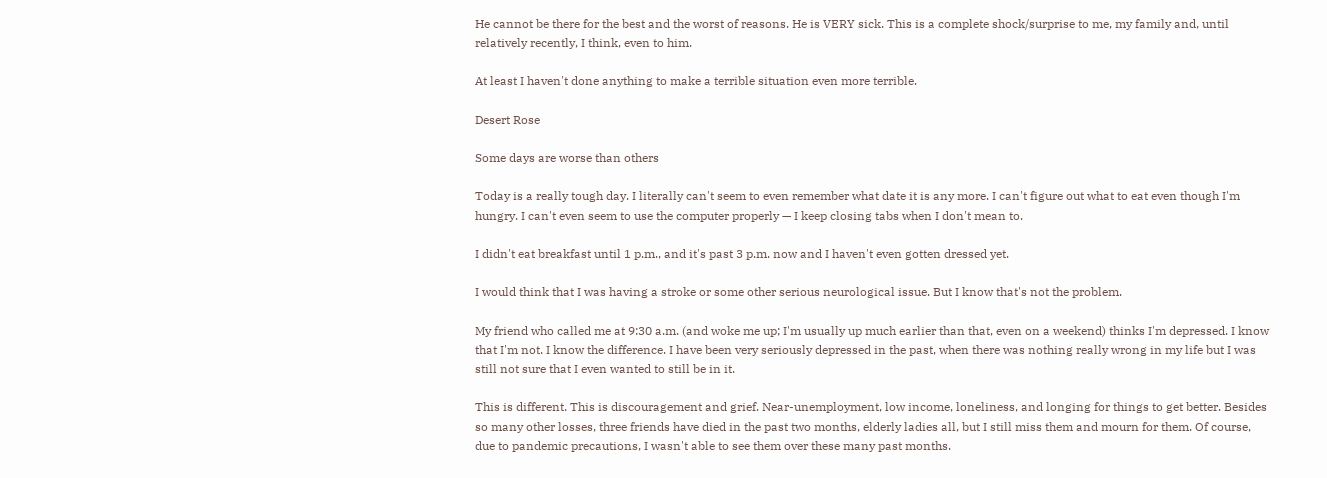He cannot be there for the best and the worst of reasons. He is VERY sick. This is a complete shock/surprise to me, my family and, until relatively recently, I think, even to him.

At least I haven't done anything to make a terrible situation even more terrible.

Desert Rose

Some days are worse than others

Today is a really tough day. I literally can't seem to even remember what date it is any more. I can't figure out what to eat even though I'm hungry. I can't even seem to use the computer properly — I keep closing tabs when I don't mean to.

I didn't eat breakfast until 1 p.m., and it's past 3 p.m. now and I haven't even gotten dressed yet.

I would think that I was having a stroke or some other serious neurological issue. But I know that's not the problem.

My friend who called me at 9:30 a.m. (and woke me up; I'm usually up much earlier than that, even on a weekend) thinks I'm depressed. I know that I'm not. I know the difference. I have been very seriously depressed in the past, when there was nothing really wrong in my life but I was still not sure that I even wanted to still be in it.

This is different. This is discouragement and grief. Near-unemployment, low income, loneliness, and longing for things to get better. Besides so many other losses, three friends have died in the past two months, elderly ladies all, but I still miss them and mourn for them. Of course, due to pandemic precautions, I wasn't able to see them over these many past months.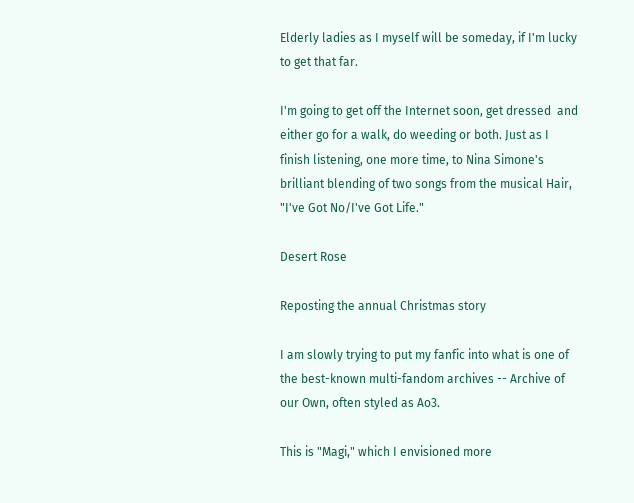Elderly ladies as I myself will be someday, if I'm lucky to get that far.

I'm going to get off the Internet soon, get dressed  and either go for a walk, do weeding or both. Just as I finish listening, one more time, to Nina Simone's brilliant blending of two songs from the musical Hair, "I've Got No/I've Got Life."

Desert Rose

Reposting the annual Christmas story

I am slowly trying to put my fanfic into what is one of the best-known multi-fandom archives -- Archive of our Own, often styled as Ao3.

This is "Magi," which I envisioned more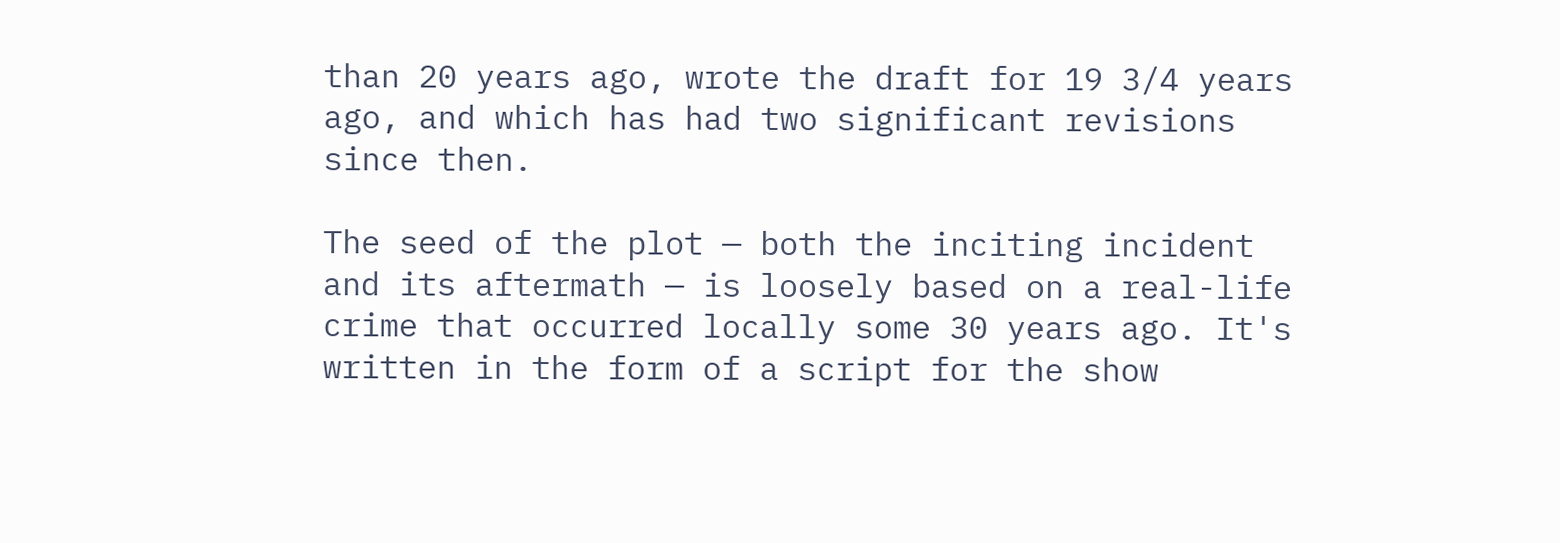than 20 years ago, wrote the draft for 19 3/4 years ago, and which has had two significant revisions since then.

The seed of the plot — both the inciting incident and its aftermath — is loosely based on a real-life crime that occurred locally some 30 years ago. It's written in the form of a script for the show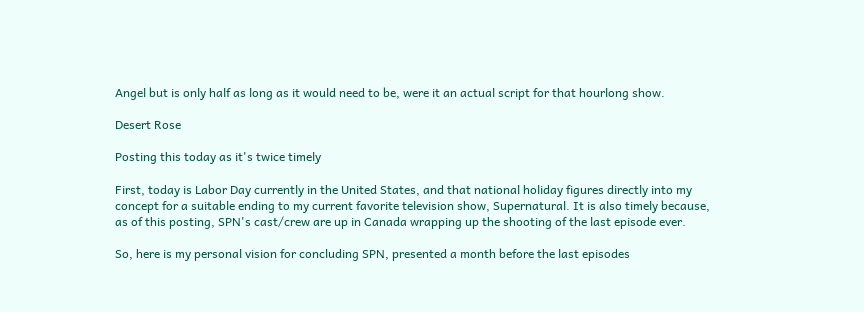Angel but is only half as long as it would need to be, were it an actual script for that hourlong show.

Desert Rose

Posting this today as it's twice timely

First, today is Labor Day currently in the United States, and that national holiday figures directly into my concept for a suitable ending to my current favorite television show, Supernatural. It is also timely because, as of this posting, SPN's cast/crew are up in Canada wrapping up the shooting of the last episode ever.

So, here is my personal vision for concluding SPN, presented a month before the last episodes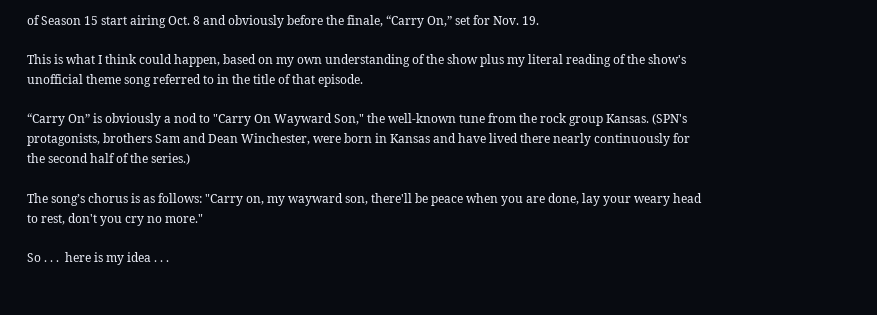of Season 15 start airing Oct. 8 and obviously before the finale, “Carry On,” set for Nov. 19.

This is what I think could happen, based on my own understanding of the show plus my literal reading of the show's unofficial theme song referred to in the title of that episode.

“Carry On” is obviously a nod to "Carry On Wayward Son," the well-known tune from the rock group Kansas. (SPN's protagonists, brothers Sam and Dean Winchester, were born in Kansas and have lived there nearly continuously for the second half of the series.)

The song’s chorus is as follows: "Carry on, my wayward son, there'll be peace when you are done, lay your weary head to rest, don't you cry no more."

So . . .  here is my idea . . .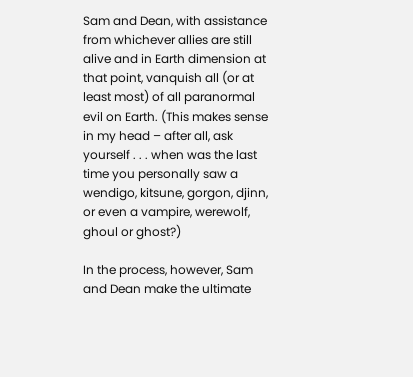Sam and Dean, with assistance from whichever allies are still alive and in Earth dimension at that point, vanquish all (or at least most) of all paranormal evil on Earth. (This makes sense in my head – after all, ask yourself . . . when was the last time you personally saw a wendigo, kitsune, gorgon, djinn, or even a vampire, werewolf, ghoul or ghost?)

In the process, however, Sam and Dean make the ultimate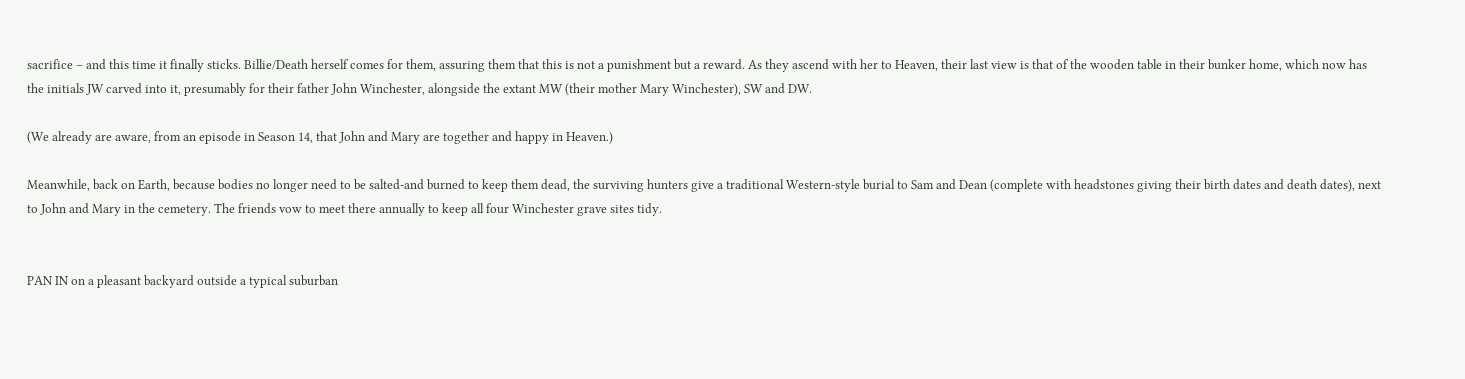sacrifice – and this time it finally sticks. Billie/Death herself comes for them, assuring them that this is not a punishment but a reward. As they ascend with her to Heaven, their last view is that of the wooden table in their bunker home, which now has the initials JW carved into it, presumably for their father John Winchester, alongside the extant MW (their mother Mary Winchester), SW and DW.

(We already are aware, from an episode in Season 14, that John and Mary are together and happy in Heaven.)

Meanwhile, back on Earth, because bodies no longer need to be salted-and burned to keep them dead, the surviving hunters give a traditional Western-style burial to Sam and Dean (complete with headstones giving their birth dates and death dates), next to John and Mary in the cemetery. The friends vow to meet there annually to keep all four Winchester grave sites tidy.


PAN IN on a pleasant backyard outside a typical suburban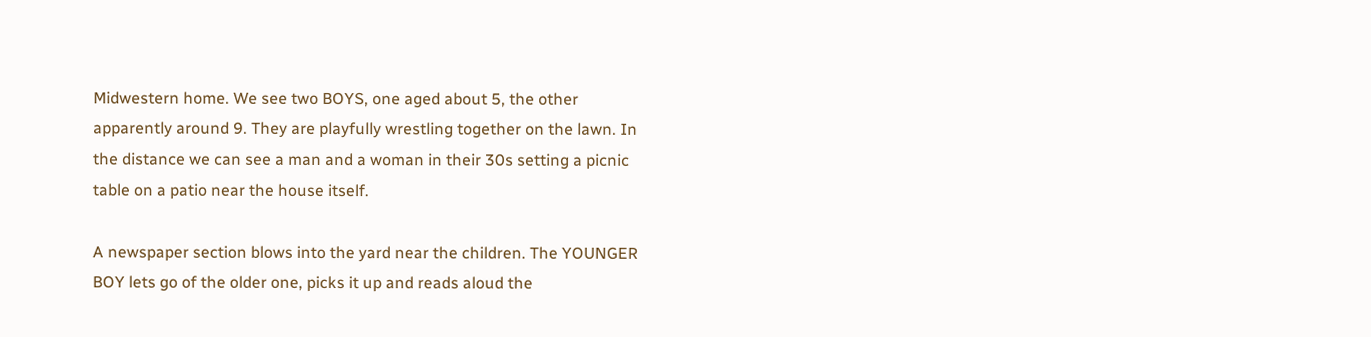Midwestern home. We see two BOYS, one aged about 5, the other apparently around 9. They are playfully wrestling together on the lawn. In the distance we can see a man and a woman in their 30s setting a picnic table on a patio near the house itself.

A newspaper section blows into the yard near the children. The YOUNGER BOY lets go of the older one, picks it up and reads aloud the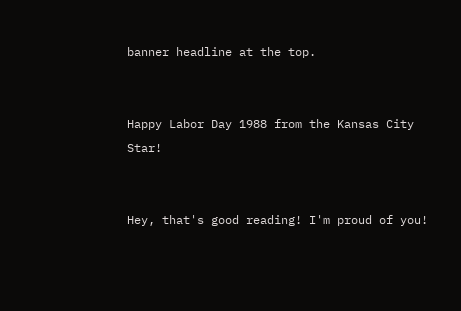banner headline at the top.


Happy Labor Day 1988 from the Kansas City Star!


Hey, that's good reading! I'm proud of you!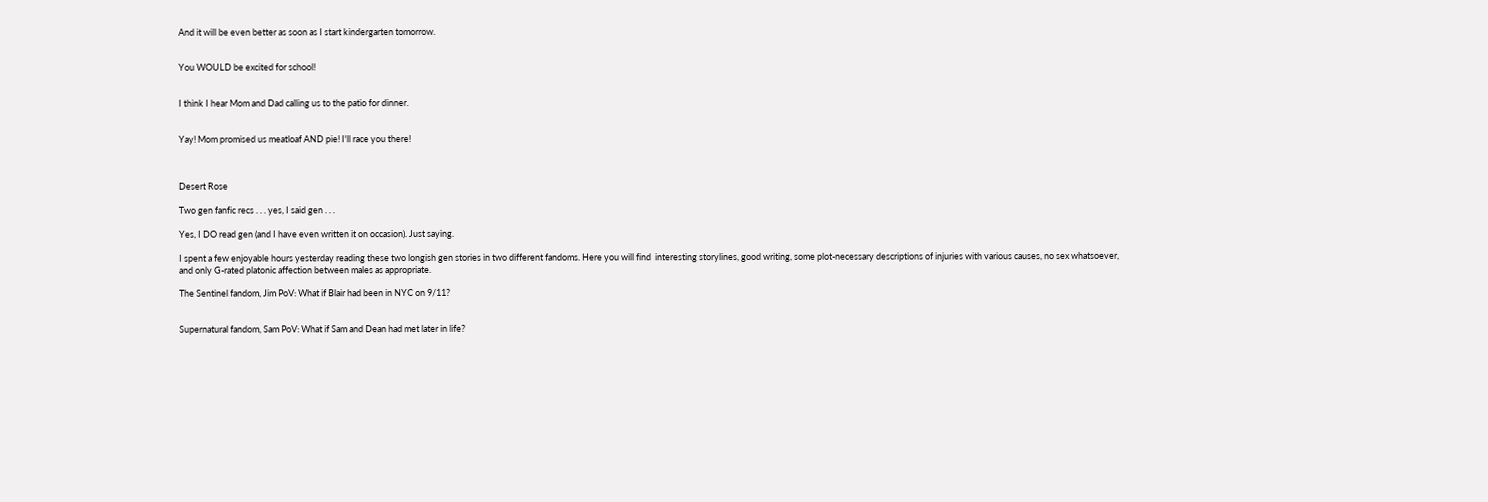And it will be even better as soon as I start kindergarten tomorrow.


You WOULD be excited for school!


I think I hear Mom and Dad calling us to the patio for dinner.


Yay! Mom promised us meatloaf AND pie! I'll race you there!



Desert Rose

Two gen fanfic recs . . . yes, I said gen . . .

Yes, I DO read gen (and I have even written it on occasion). Just saying.

I spent a few enjoyable hours yesterday reading these two longish gen stories in two different fandoms. Here you will find  interesting storylines, good writing, some plot-necessary descriptions of injuries with various causes, no sex whatsoever, and only G-rated platonic affection between males as appropriate.

The Sentinel fandom, Jim PoV: What if Blair had been in NYC on 9/11?


Supernatural fandom, Sam PoV: What if Sam and Dean had met later in life?